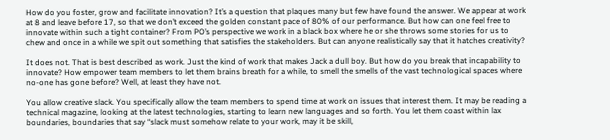How do you foster, grow and facilitate innovation? It’s a question that plaques many but few have found the answer. We appear at work at 8 and leave before 17, so that we don’t exceed the golden constant pace of 80% of our performance. But how can one feel free to innovate within such a tight container? From PO’s perspective we work in a black box where he or she throws some stories for us to chew and once in a while we spit out something that satisfies the stakeholders. But can anyone realistically say that it hatches creativity?

It does not. That is best described as work. Just the kind of work that makes Jack a dull boy. But how do you break that incapability to innovate? How empower team members to let them brains breath for a while, to smell the smells of the vast technological spaces where no-one has gone before? Well, at least they have not.

You allow creative slack. You specifically allow the team members to spend time at work on issues that interest them. It may be reading a technical magazine, looking at the latest technologies, starting to learn new languages and so forth. You let them coast within lax boundaries, boundaries that say “slack must somehow relate to your work, may it be skill,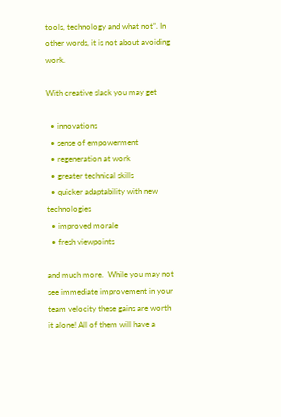tools, technology and what not”. In other words, it is not about avoiding work.

With creative slack you may get

  • innovations
  • sense of empowerment
  • regeneration at work
  • greater technical skills
  • quicker adaptability with new technologies
  • improved morale
  • fresh viewpoints

and much more.  While you may not see immediate improvement in your team velocity these gains are worth it alone! All of them will have a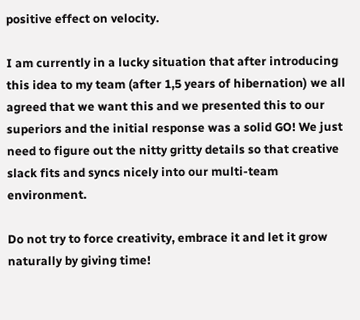positive effect on velocity.

I am currently in a lucky situation that after introducing this idea to my team (after 1,5 years of hibernation) we all agreed that we want this and we presented this to our superiors and the initial response was a solid GO! We just need to figure out the nitty gritty details so that creative slack fits and syncs nicely into our multi-team environment.

Do not try to force creativity, embrace it and let it grow naturally by giving time!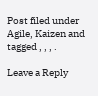Post filed under Agile, Kaizen and tagged , , , .

Leave a Reply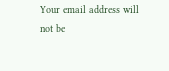Your email address will not be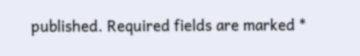published. Required fields are marked *